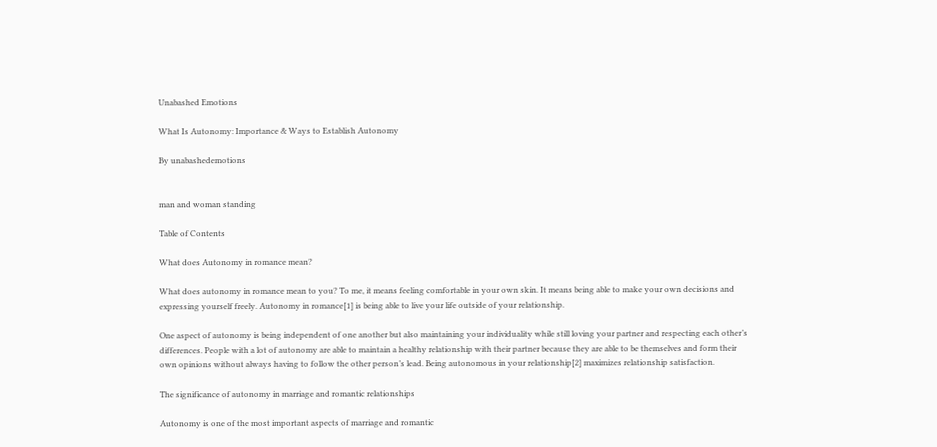Unabashed Emotions

What Is Autonomy: Importance & Ways to Establish Autonomy

By unabashedemotions


man and woman standing

Table of Contents

What does Autonomy in romance mean?

What does autonomy in romance mean to you? To me, it means feeling comfortable in your own skin. It means being able to make your own decisions and expressing yourself freely. Autonomy in romance[1] is being able to live your life outside of your relationship.

One aspect of autonomy is being independent of one another but also maintaining your individuality while still loving your partner and respecting each other’s differences. People with a lot of autonomy are able to maintain a healthy relationship with their partner because they are able to be themselves and form their own opinions without always having to follow the other person’s lead. Being autonomous in your relationship[2] maximizes relationship satisfaction.

The significance of autonomy in marriage and romantic relationships

Autonomy is one of the most important aspects of marriage and romantic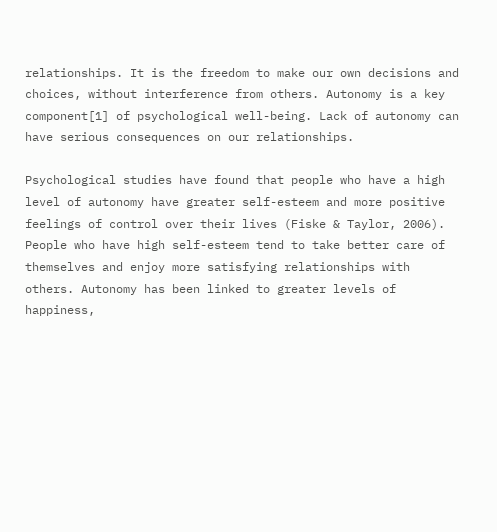relationships. It is the freedom to make our own decisions and choices, without interference from others. Autonomy is a key component[1] of psychological well-being. Lack of autonomy can have serious consequences on our relationships.

Psychological studies have found that people who have a high level of autonomy have greater self-esteem and more positive feelings of control over their lives (Fiske & Taylor, 2006). People who have high self-esteem tend to take better care of themselves and enjoy more satisfying relationships with others. Autonomy has been linked to greater levels of happiness,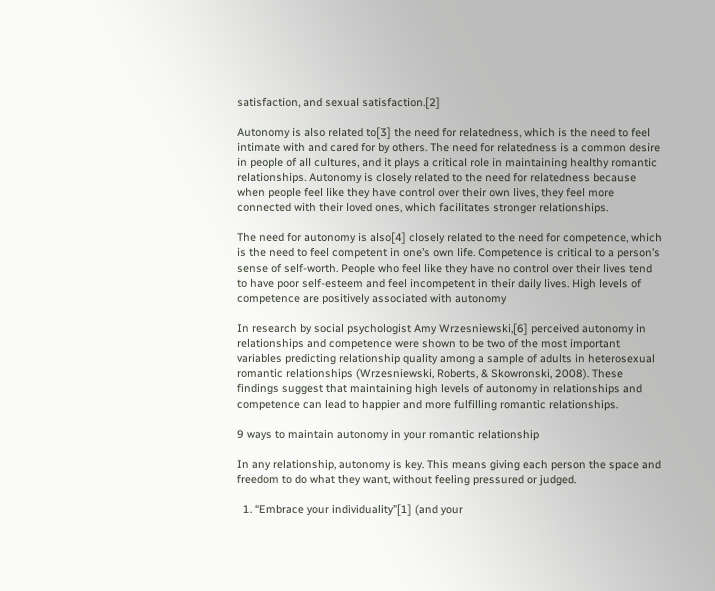satisfaction, and sexual satisfaction.[2]

Autonomy is also related to[3] the need for relatedness, which is the need to feel intimate with and cared for by others. The need for relatedness is a common desire in people of all cultures, and it plays a critical role in maintaining healthy romantic relationships. Autonomy is closely related to the need for relatedness because when people feel like they have control over their own lives, they feel more connected with their loved ones, which facilitates stronger relationships.

The need for autonomy is also[4] closely related to the need for competence, which is the need to feel competent in one’s own life. Competence is critical to a person’s sense of self-worth. People who feel like they have no control over their lives tend to have poor self-esteem and feel incompetent in their daily lives. High levels of competence are positively associated with autonomy

In research by social psychologist Amy Wrzesniewski,[6] perceived autonomy in relationships and competence were shown to be two of the most important variables predicting relationship quality among a sample of adults in heterosexual romantic relationships (Wrzesniewski, Roberts, & Skowronski, 2008). These findings suggest that maintaining high levels of autonomy in relationships and competence can lead to happier and more fulfilling romantic relationships.

9 ways to maintain autonomy in your romantic relationship

In any relationship, autonomy is key. This means giving each person the space and freedom to do what they want, without feeling pressured or judged.

  1. “Embrace your individuality”[1] (and your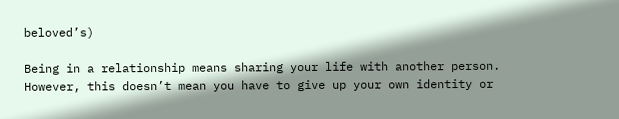beloved’s)

Being in a relationship means sharing your life with another person. However, this doesn’t mean you have to give up your own identity or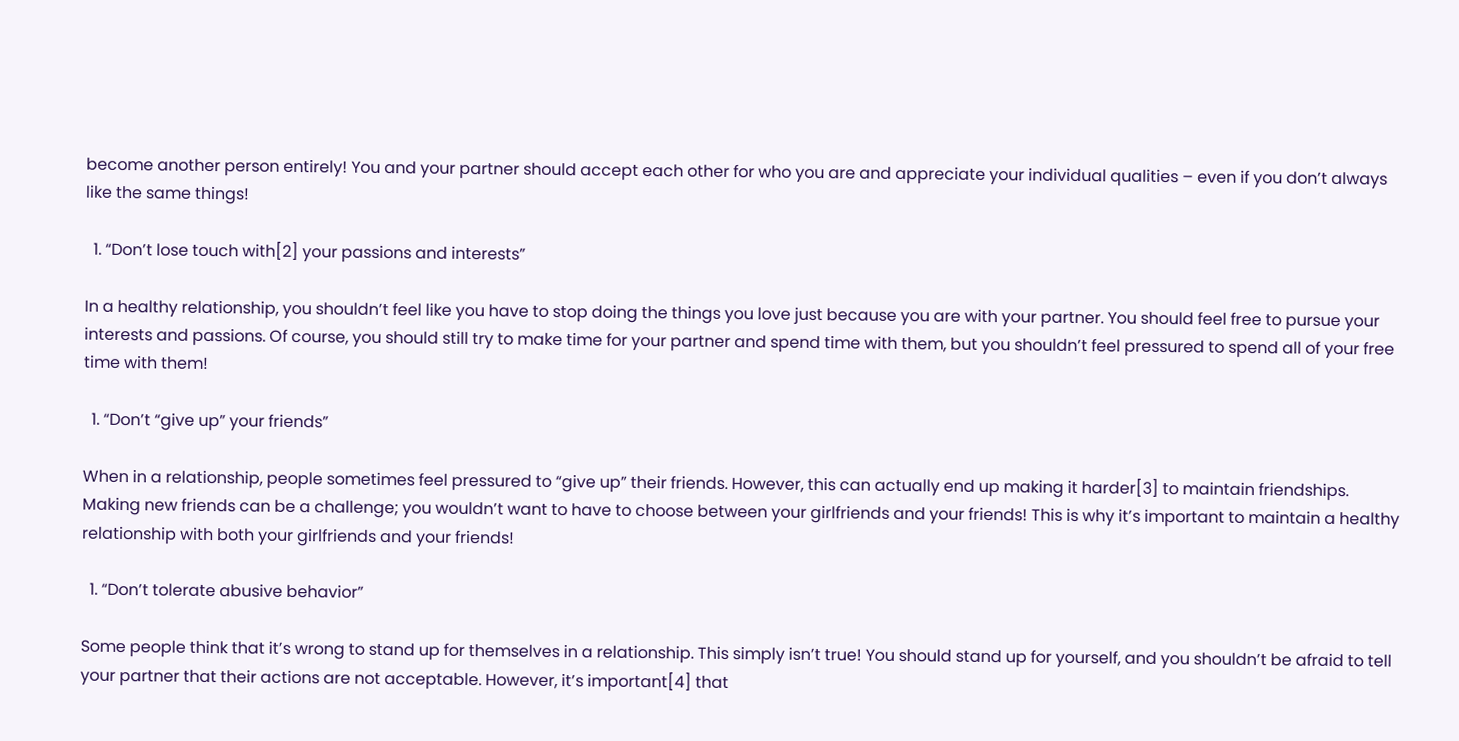become another person entirely! You and your partner should accept each other for who you are and appreciate your individual qualities – even if you don’t always like the same things!

  1. “Don’t lose touch with[2] your passions and interests”

In a healthy relationship, you shouldn’t feel like you have to stop doing the things you love just because you are with your partner. You should feel free to pursue your interests and passions. Of course, you should still try to make time for your partner and spend time with them, but you shouldn’t feel pressured to spend all of your free time with them!

  1. “Don’t “give up” your friends”

When in a relationship, people sometimes feel pressured to “give up” their friends. However, this can actually end up making it harder[3] to maintain friendships. Making new friends can be a challenge; you wouldn’t want to have to choose between your girlfriends and your friends! This is why it’s important to maintain a healthy relationship with both your girlfriends and your friends!

  1. “Don’t tolerate abusive behavior”

Some people think that it’s wrong to stand up for themselves in a relationship. This simply isn’t true! You should stand up for yourself, and you shouldn’t be afraid to tell your partner that their actions are not acceptable. However, it’s important[4] that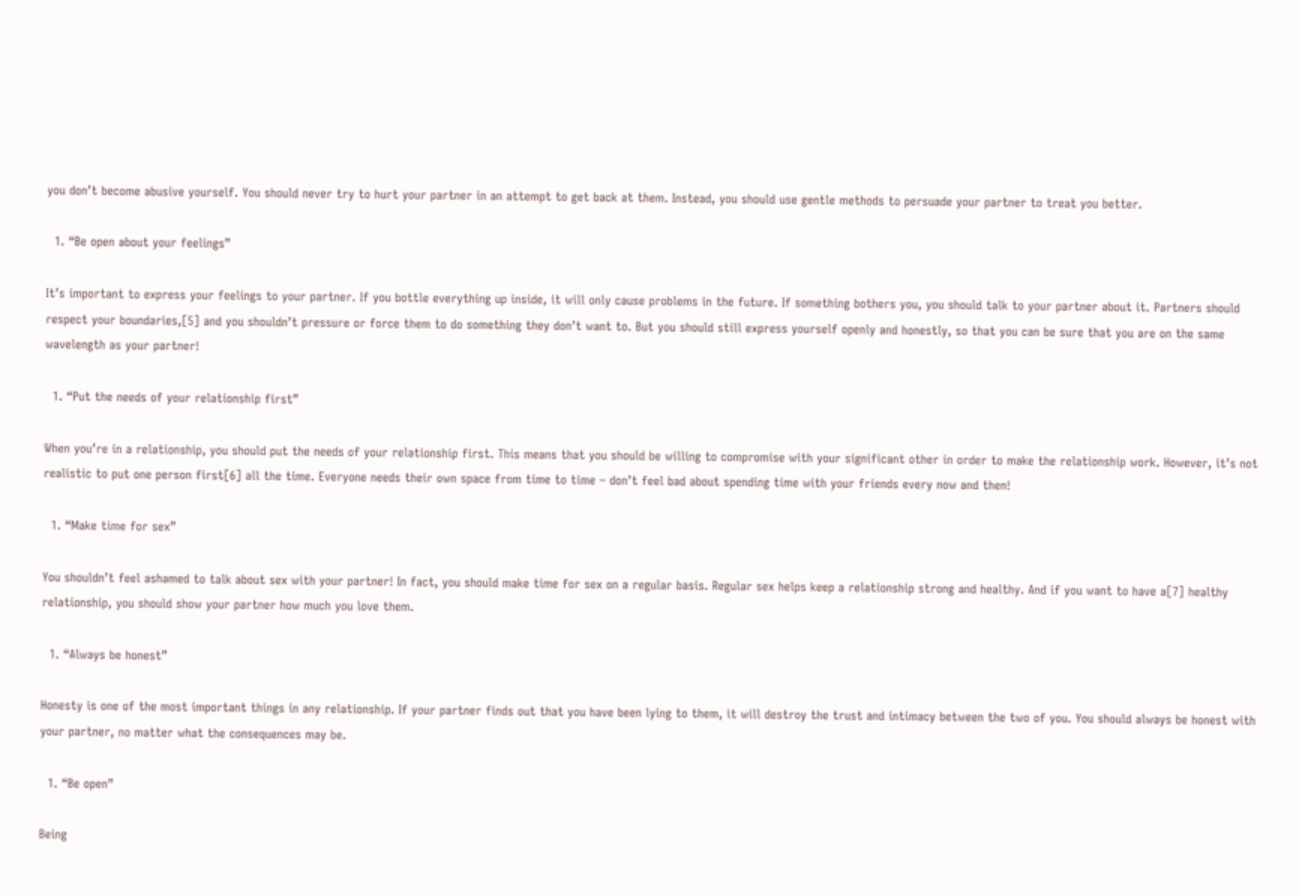you don’t become abusive yourself. You should never try to hurt your partner in an attempt to get back at them. Instead, you should use gentle methods to persuade your partner to treat you better.

  1. “Be open about your feelings”

It’s important to express your feelings to your partner. If you bottle everything up inside, it will only cause problems in the future. If something bothers you, you should talk to your partner about it. Partners should respect your boundaries,[5] and you shouldn’t pressure or force them to do something they don’t want to. But you should still express yourself openly and honestly, so that you can be sure that you are on the same wavelength as your partner!

  1. “Put the needs of your relationship first”

When you’re in a relationship, you should put the needs of your relationship first. This means that you should be willing to compromise with your significant other in order to make the relationship work. However, it’s not realistic to put one person first[6] all the time. Everyone needs their own space from time to time – don’t feel bad about spending time with your friends every now and then!

  1. “Make time for sex”

You shouldn’t feel ashamed to talk about sex with your partner! In fact, you should make time for sex on a regular basis. Regular sex helps keep a relationship strong and healthy. And if you want to have a[7] healthy relationship, you should show your partner how much you love them.

  1. “Always be honest”

Honesty is one of the most important things in any relationship. If your partner finds out that you have been lying to them, it will destroy the trust and intimacy between the two of you. You should always be honest with your partner, no matter what the consequences may be.

  1. “Be open”

Being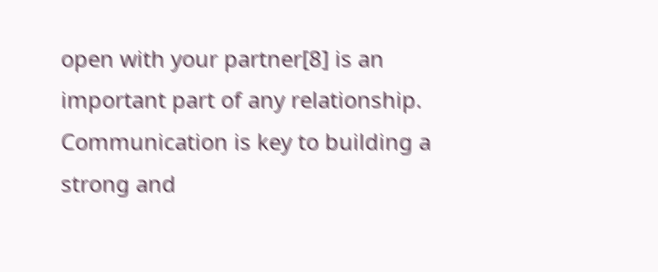open with your partner[8] is an important part of any relationship. Communication is key to building a strong and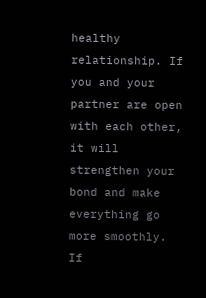healthy relationship. If you and your partner are open with each other, it will strengthen your bond and make everything go more smoothly. If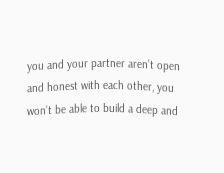you and your partner aren’t open and honest with each other, you won’t be able to build a deep and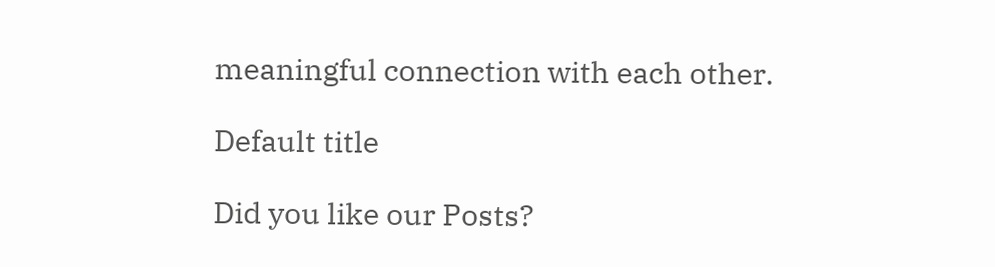meaningful connection with each other.

Default title

Did you like our Posts?